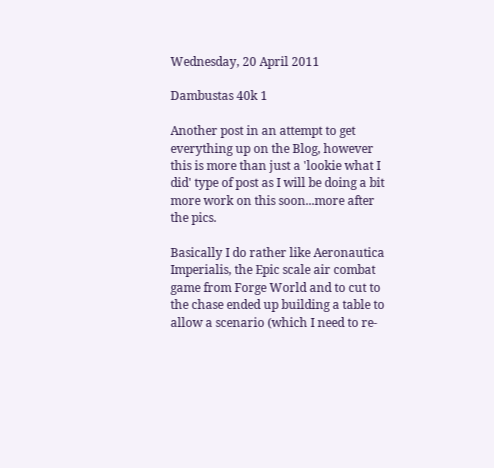Wednesday, 20 April 2011

Dambustas 40k 1

Another post in an attempt to get everything up on the Blog, however this is more than just a 'lookie what I did' type of post as I will be doing a bit more work on this soon...more after the pics.

Basically I do rather like Aeronautica Imperialis, the Epic scale air combat game from Forge World and to cut to the chase ended up building a table to allow a scenario (which I need to re-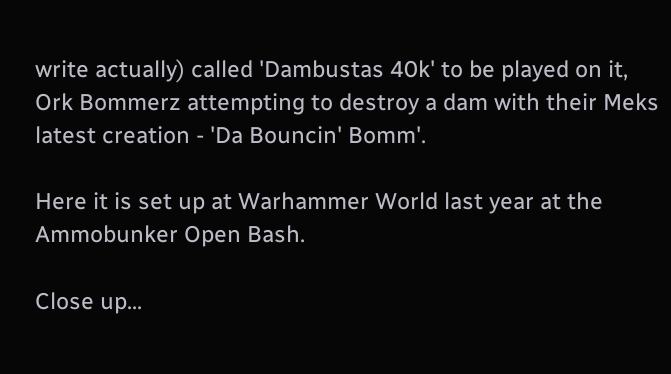write actually) called 'Dambustas 40k' to be played on it, Ork Bommerz attempting to destroy a dam with their Meks latest creation - 'Da Bouncin' Bomm'.

Here it is set up at Warhammer World last year at the Ammobunker Open Bash.

Close up...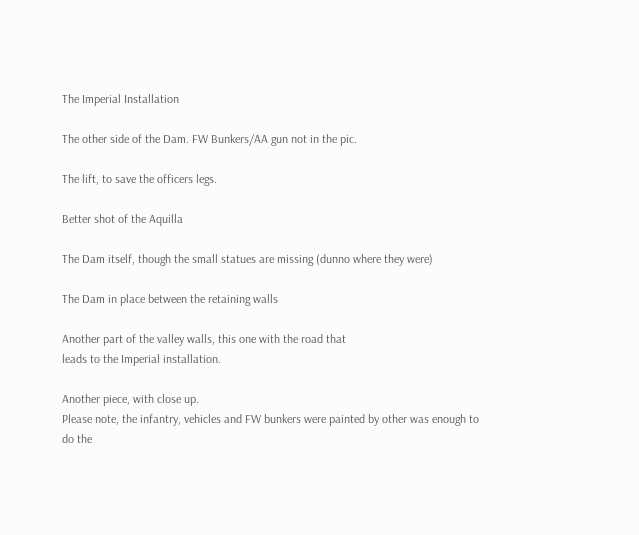The Imperial Installation

The other side of the Dam. FW Bunkers/AA gun not in the pic.

The lift, to save the officers legs.

Better shot of the Aquilla

The Dam itself, though the small statues are missing (dunno where they were)

The Dam in place between the retaining walls

Another part of the valley walls, this one with the road that
leads to the Imperial installation.

Another piece, with close up.
Please note, the infantry, vehicles and FW bunkers were painted by other was enough to do the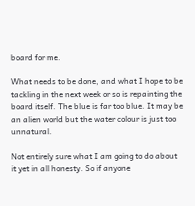board for me.

What needs to be done, and what I hope to be tackling in the next week or so is repainting the board itself. The blue is far too blue. It may be an alien world but the water colour is just too unnatural.

Not entirely sure what I am going to do about it yet in all honesty. So if anyone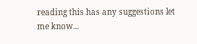reading this has any suggestions let me know...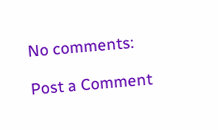No comments:

Post a Comment